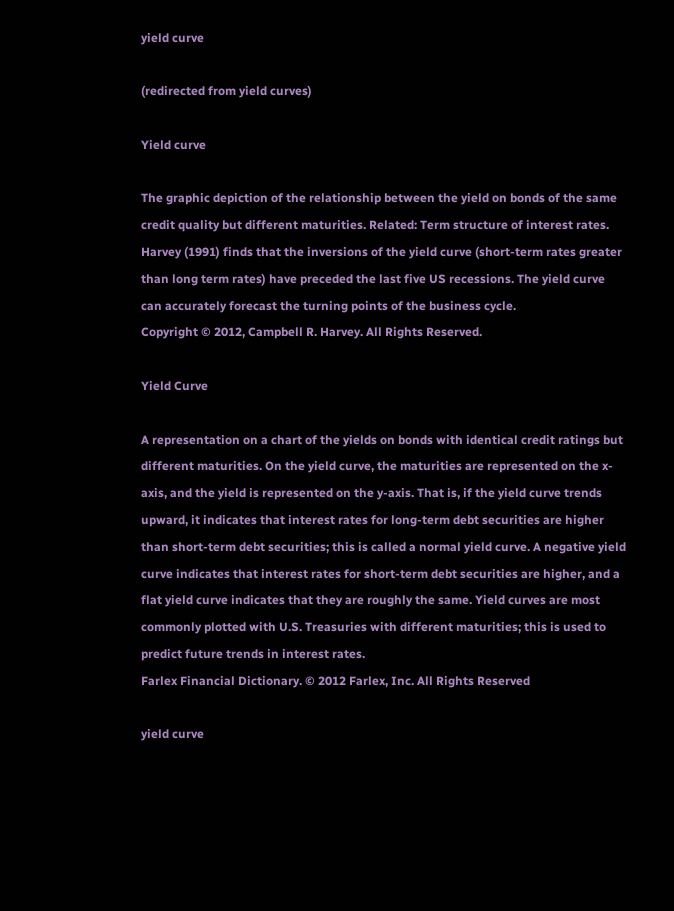yield curve

(redirected from yield curves)

Yield curve

The graphic depiction of the relationship between the yield on bonds of the same credit quality but different maturities. Related: Term structure of interest rates. Harvey (1991) finds that the inversions of the yield curve (short-term rates greater than long term rates) have preceded the last five US recessions. The yield curve can accurately forecast the turning points of the business cycle.
Copyright © 2012, Campbell R. Harvey. All Rights Reserved.

Yield Curve

A representation on a chart of the yields on bonds with identical credit ratings but different maturities. On the yield curve, the maturities are represented on the x-axis, and the yield is represented on the y-axis. That is, if the yield curve trends upward, it indicates that interest rates for long-term debt securities are higher than short-term debt securities; this is called a normal yield curve. A negative yield curve indicates that interest rates for short-term debt securities are higher, and a flat yield curve indicates that they are roughly the same. Yield curves are most commonly plotted with U.S. Treasuries with different maturities; this is used to predict future trends in interest rates.
Farlex Financial Dictionary. © 2012 Farlex, Inc. All Rights Reserved

yield curve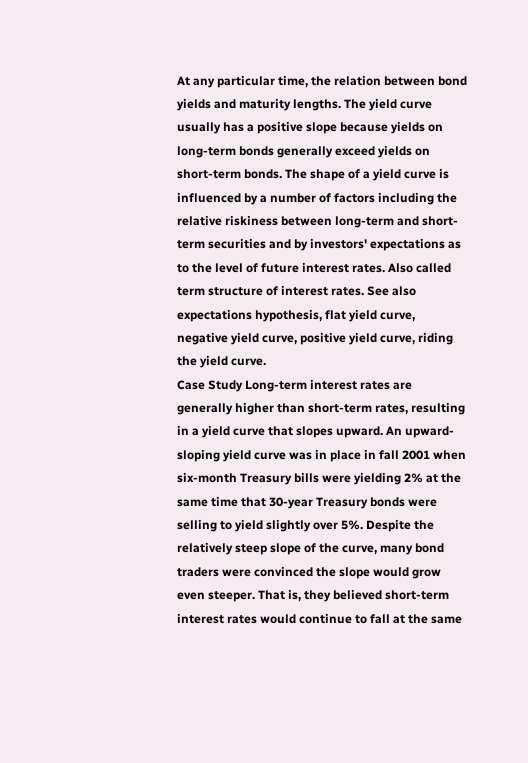At any particular time, the relation between bond yields and maturity lengths. The yield curve usually has a positive slope because yields on long-term bonds generally exceed yields on short-term bonds. The shape of a yield curve is influenced by a number of factors including the relative riskiness between long-term and short-term securities and by investors' expectations as to the level of future interest rates. Also called term structure of interest rates. See also expectations hypothesis, flat yield curve, negative yield curve, positive yield curve, riding the yield curve.
Case Study Long-term interest rates are generally higher than short-term rates, resulting in a yield curve that slopes upward. An upward-sloping yield curve was in place in fall 2001 when six-month Treasury bills were yielding 2% at the same time that 30-year Treasury bonds were selling to yield slightly over 5%. Despite the relatively steep slope of the curve, many bond traders were convinced the slope would grow even steeper. That is, they believed short-term interest rates would continue to fall at the same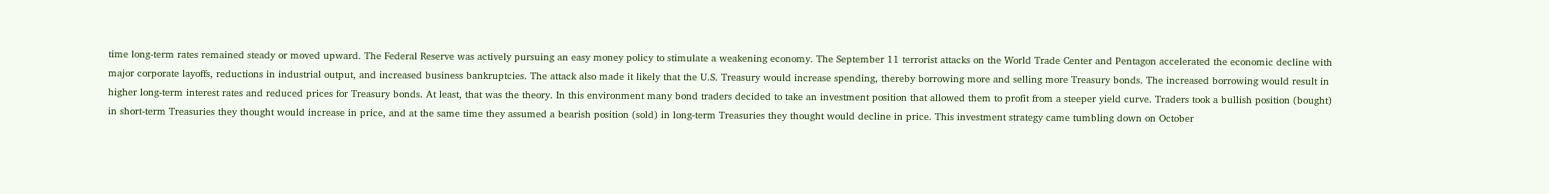time long-term rates remained steady or moved upward. The Federal Reserve was actively pursuing an easy money policy to stimulate a weakening economy. The September 11 terrorist attacks on the World Trade Center and Pentagon accelerated the economic decline with major corporate layoffs, reductions in industrial output, and increased business bankruptcies. The attack also made it likely that the U.S. Treasury would increase spending, thereby borrowing more and selling more Treasury bonds. The increased borrowing would result in higher long-term interest rates and reduced prices for Treasury bonds. At least, that was the theory. In this environment many bond traders decided to take an investment position that allowed them to profit from a steeper yield curve. Traders took a bullish position (bought) in short-term Treasuries they thought would increase in price, and at the same time they assumed a bearish position (sold) in long-term Treasuries they thought would decline in price. This investment strategy came tumbling down on October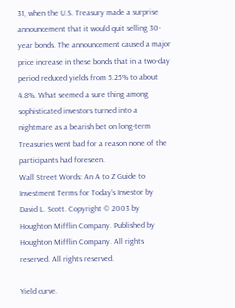31, when the U.S. Treasury made a surprise announcement that it would quit selling 30-year bonds. The announcement caused a major price increase in these bonds that in a two-day period reduced yields from 5.25% to about 4.8%. What seemed a sure thing among sophisticated investors turned into a nightmare as a bearish bet on long-term Treasuries went bad for a reason none of the participants had foreseen.
Wall Street Words: An A to Z Guide to Investment Terms for Today's Investor by David L. Scott. Copyright © 2003 by Houghton Mifflin Company. Published by Houghton Mifflin Company. All rights reserved. All rights reserved.

Yield curve.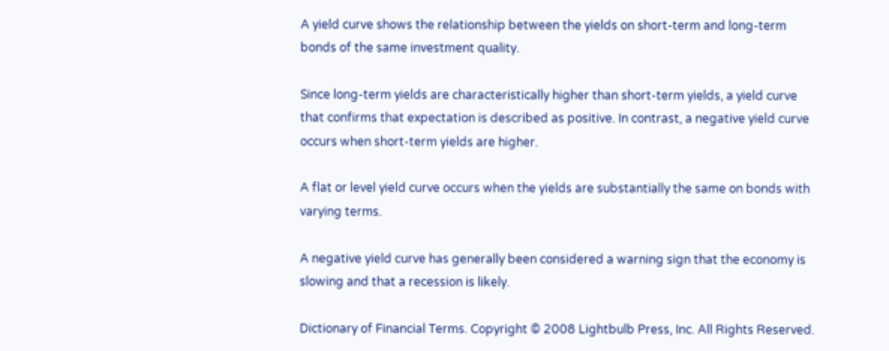A yield curve shows the relationship between the yields on short-term and long-term bonds of the same investment quality.

Since long-term yields are characteristically higher than short-term yields, a yield curve that confirms that expectation is described as positive. In contrast, a negative yield curve occurs when short-term yields are higher.

A flat or level yield curve occurs when the yields are substantially the same on bonds with varying terms.

A negative yield curve has generally been considered a warning sign that the economy is slowing and that a recession is likely.

Dictionary of Financial Terms. Copyright © 2008 Lightbulb Press, Inc. All Rights Reserved.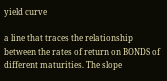yield curve

a line that traces the relationship between the rates of return on BONDS of different maturities. The slope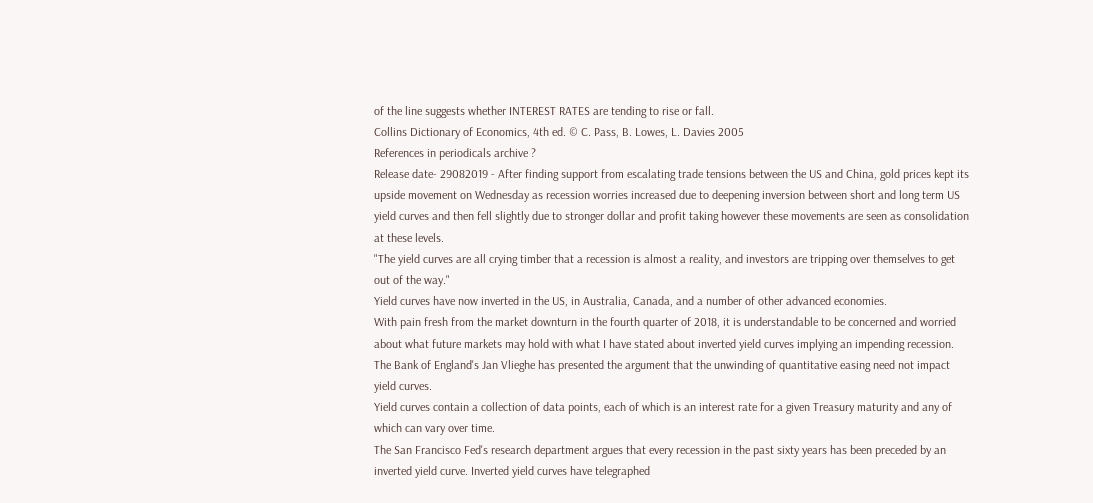of the line suggests whether INTEREST RATES are tending to rise or fall.
Collins Dictionary of Economics, 4th ed. © C. Pass, B. Lowes, L. Davies 2005
References in periodicals archive ?
Release date- 29082019 - After finding support from escalating trade tensions between the US and China, gold prices kept its upside movement on Wednesday as recession worries increased due to deepening inversion between short and long term US yield curves and then fell slightly due to stronger dollar and profit taking however these movements are seen as consolidation at these levels.
"The yield curves are all crying timber that a recession is almost a reality, and investors are tripping over themselves to get out of the way."
Yield curves have now inverted in the US, in Australia, Canada, and a number of other advanced economies.
With pain fresh from the market downturn in the fourth quarter of 2018, it is understandable to be concerned and worried about what future markets may hold with what I have stated about inverted yield curves implying an impending recession.
The Bank of England's Jan Vlieghe has presented the argument that the unwinding of quantitative easing need not impact yield curves.
Yield curves contain a collection of data points, each of which is an interest rate for a given Treasury maturity and any of which can vary over time.
The San Francisco Fed's research department argues that every recession in the past sixty years has been preceded by an inverted yield curve. Inverted yield curves have telegraphed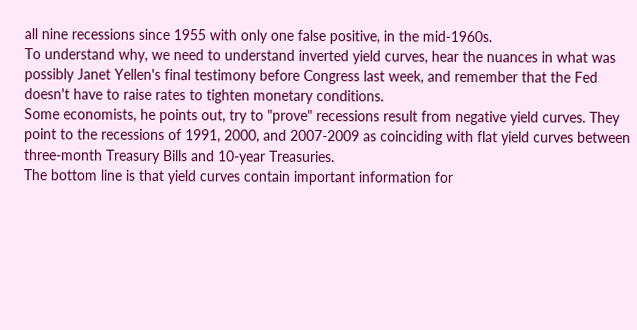all nine recessions since 1955 with only one false positive, in the mid-1960s.
To understand why, we need to understand inverted yield curves, hear the nuances in what was possibly Janet Yellen's final testimony before Congress last week, and remember that the Fed doesn't have to raise rates to tighten monetary conditions.
Some economists, he points out, try to "prove" recessions result from negative yield curves. They point to the recessions of 1991, 2000, and 2007-2009 as coinciding with flat yield curves between three-month Treasury Bills and 10-year Treasuries.
The bottom line is that yield curves contain important information for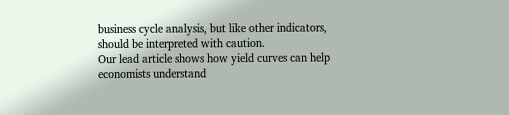business cycle analysis, but like other indicators, should be interpreted with caution.
Our lead article shows how yield curves can help economists understand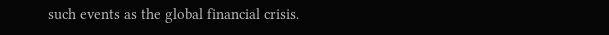such events as the global financial crisis.